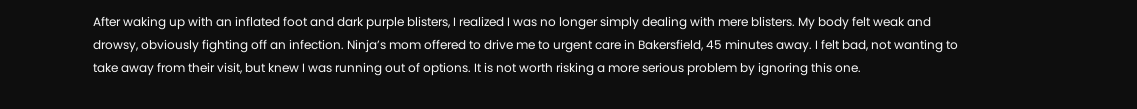After waking up with an inflated foot and dark purple blisters, I realized I was no longer simply dealing with mere blisters. My body felt weak and drowsy, obviously fighting off an infection. Ninja’s mom offered to drive me to urgent care in Bakersfield, 45 minutes away. I felt bad, not wanting to take away from their visit, but knew I was running out of options. It is not worth risking a more serious problem by ignoring this one.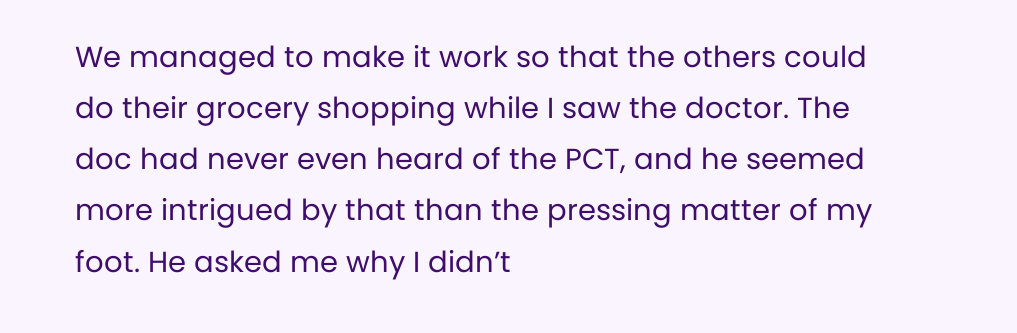We managed to make it work so that the others could do their grocery shopping while I saw the doctor. The doc had never even heard of the PCT, and he seemed more intrigued by that than the pressing matter of my foot. He asked me why I didn’t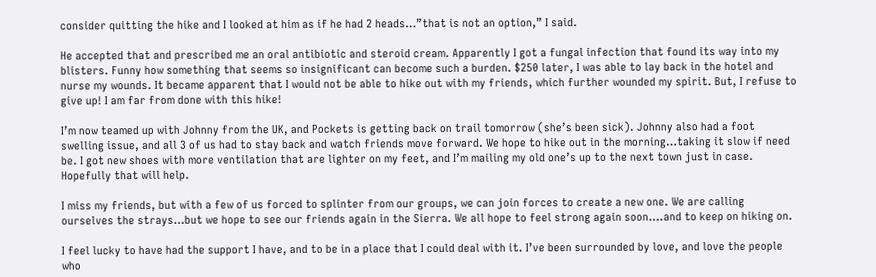consider quitting the hike and I looked at him as if he had 2 heads…”that is not an option,” I said.

He accepted that and prescribed me an oral antibiotic and steroid cream. Apparently I got a fungal infection that found its way into my blisters. Funny how something that seems so insignificant can become such a burden. $250 later, I was able to lay back in the hotel and nurse my wounds. It became apparent that I would not be able to hike out with my friends, which further wounded my spirit. But, I refuse to give up! I am far from done with this hike!

I’m now teamed up with Johnny from the UK, and Pockets is getting back on trail tomorrow (she’s been sick). Johnny also had a foot swelling issue, and all 3 of us had to stay back and watch friends move forward. We hope to hike out in the morning…taking it slow if need be. I got new shoes with more ventilation that are lighter on my feet, and I’m mailing my old one’s up to the next town just in case. Hopefully that will help.

I miss my friends, but with a few of us forced to splinter from our groups, we can join forces to create a new one. We are calling ourselves the strays…but we hope to see our friends again in the Sierra. We all hope to feel strong again soon….and to keep on hiking on.

I feel lucky to have had the support I have, and to be in a place that I could deal with it. I’ve been surrounded by love, and love the people who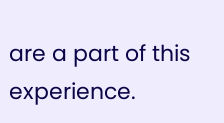are a part of this experience.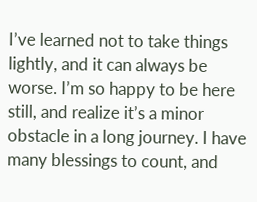I’ve learned not to take things lightly, and it can always be worse. I’m so happy to be here still, and realize it’s a minor obstacle in a long journey. I have many blessings to count, and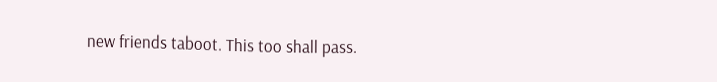new friends taboot. This too shall pass.